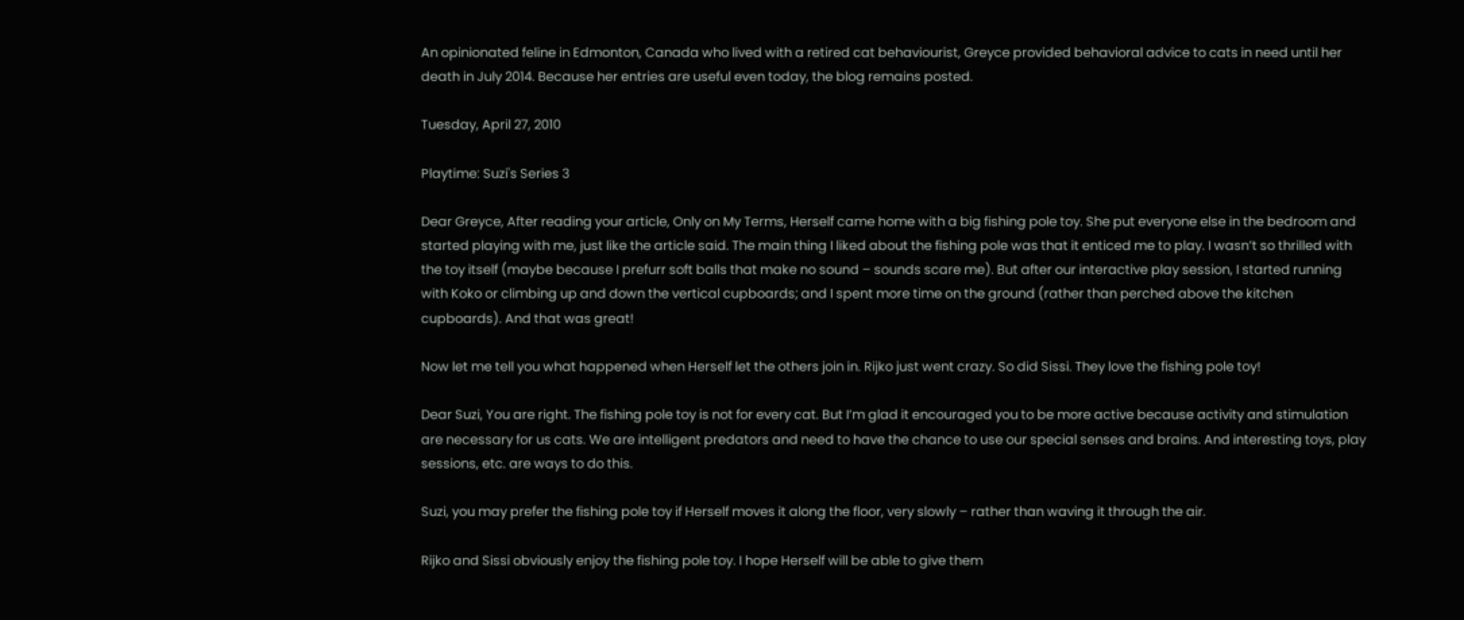An opinionated feline in Edmonton, Canada who lived with a retired cat behaviourist, Greyce provided behavioral advice to cats in need until her death in July 2014. Because her entries are useful even today, the blog remains posted.

Tuesday, April 27, 2010

Playtime: Suzi's Series 3

Dear Greyce, After reading your article, Only on My Terms, Herself came home with a big fishing pole toy. She put everyone else in the bedroom and started playing with me, just like the article said. The main thing I liked about the fishing pole was that it enticed me to play. I wasn’t so thrilled with the toy itself (maybe because I prefurr soft balls that make no sound – sounds scare me). But after our interactive play session, I started running with Koko or climbing up and down the vertical cupboards; and I spent more time on the ground (rather than perched above the kitchen cupboards). And that was great!

Now let me tell you what happened when Herself let the others join in. Rijko just went crazy. So did Sissi. They love the fishing pole toy!

Dear Suzi, You are right. The fishing pole toy is not for every cat. But I’m glad it encouraged you to be more active because activity and stimulation are necessary for us cats. We are intelligent predators and need to have the chance to use our special senses and brains. And interesting toys, play sessions, etc. are ways to do this.

Suzi, you may prefer the fishing pole toy if Herself moves it along the floor, very slowly – rather than waving it through the air.

Rijko and Sissi obviously enjoy the fishing pole toy. I hope Herself will be able to give them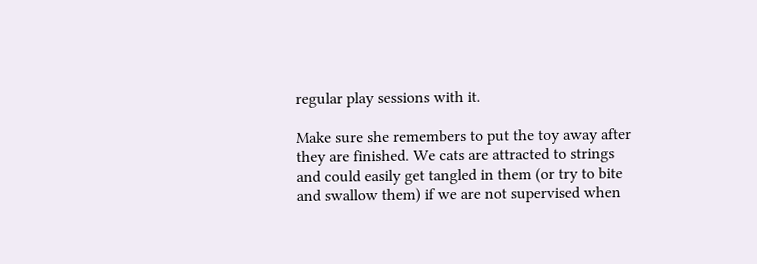regular play sessions with it.

Make sure she remembers to put the toy away after they are finished. We cats are attracted to strings and could easily get tangled in them (or try to bite and swallow them) if we are not supervised when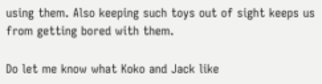using them. Also keeping such toys out of sight keeps us from getting bored with them.

Do let me know what Koko and Jack like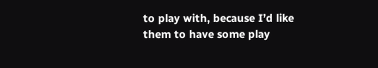to play with, because I’d like them to have some play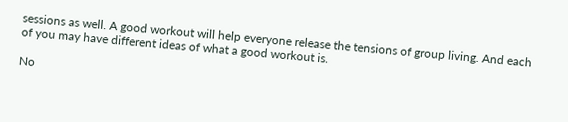sessions as well. A good workout will help everyone release the tensions of group living. And each of you may have different ideas of what a good workout is.

No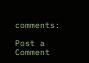comments:

Post a Comment